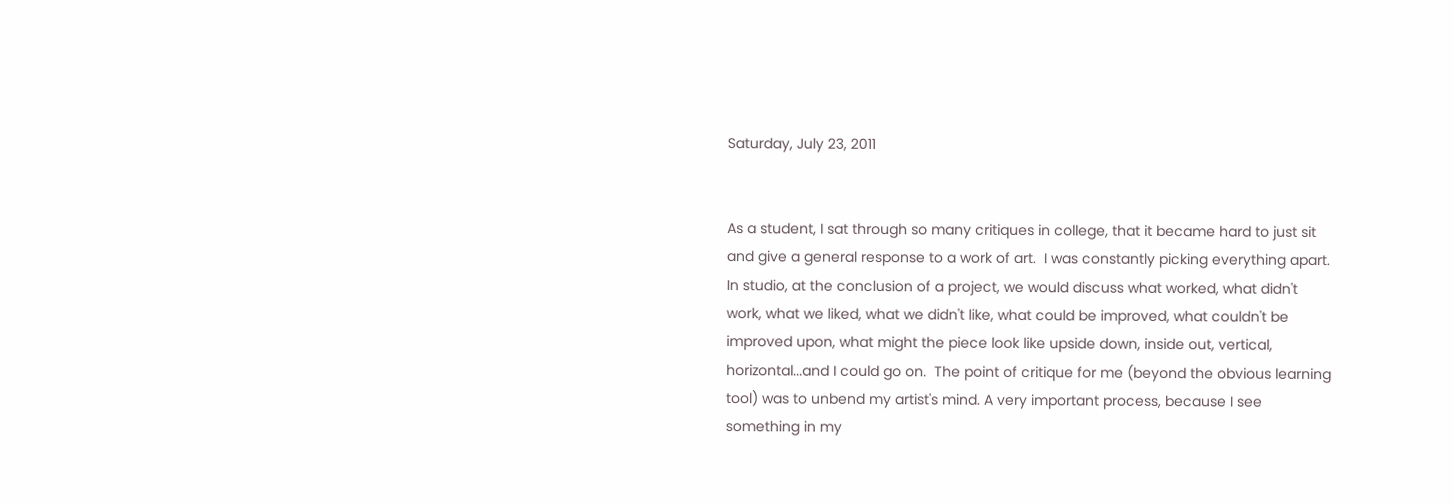Saturday, July 23, 2011


As a student, I sat through so many critiques in college, that it became hard to just sit and give a general response to a work of art.  I was constantly picking everything apart.  In studio, at the conclusion of a project, we would discuss what worked, what didn't work, what we liked, what we didn't like, what could be improved, what couldn't be improved upon, what might the piece look like upside down, inside out, vertical, horizontal...and I could go on.  The point of critique for me (beyond the obvious learning tool) was to unbend my artist's mind. A very important process, because I see something in my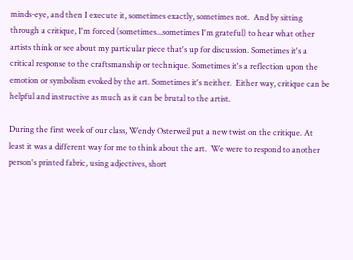minds-eye, and then I execute it, sometimes exactly, sometimes not.  And by sitting through a critique, I'm forced (sometimes...sometimes I'm grateful) to hear what other artists think or see about my particular piece that's up for discussion. Sometimes it's a critical response to the craftsmanship or technique. Sometimes it's a reflection upon the emotion or symbolism evoked by the art. Sometimes it's neither.  Either way, critique can be helpful and instructive as much as it can be brutal to the artist.

During the first week of our class, Wendy Osterweil put a new twist on the critique. At least it was a different way for me to think about the art.  We were to respond to another person's printed fabric, using adjectives, short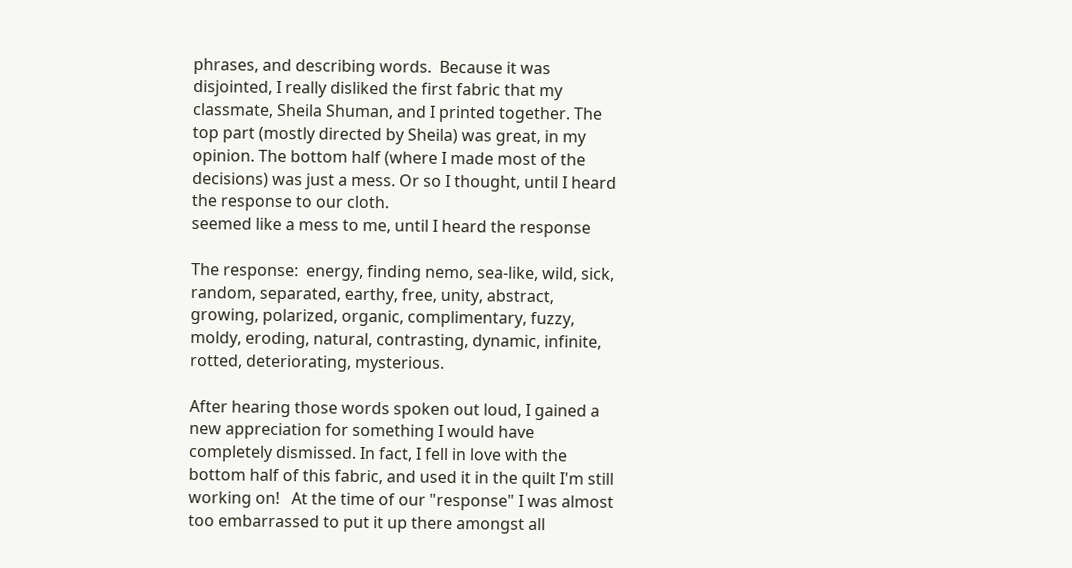phrases, and describing words.  Because it was disjointed, I really disliked the first fabric that my classmate, Sheila Shuman, and I printed together. The top part (mostly directed by Sheila) was great, in my opinion. The bottom half (where I made most of the decisions) was just a mess. Or so I thought, until I heard the response to our cloth.
seemed like a mess to me, until I heard the response

The response:  energy, finding nemo, sea-like, wild, sick, random, separated, earthy, free, unity, abstract, growing, polarized, organic, complimentary, fuzzy, moldy, eroding, natural, contrasting, dynamic, infinite, rotted, deteriorating, mysterious.

After hearing those words spoken out loud, I gained a new appreciation for something I would have completely dismissed. In fact, I fell in love with the bottom half of this fabric, and used it in the quilt I'm still working on!   At the time of our "response" I was almost too embarrassed to put it up there amongst all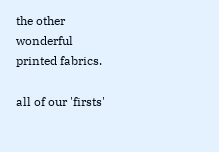the other wonderful printed fabrics.

all of our 'firsts'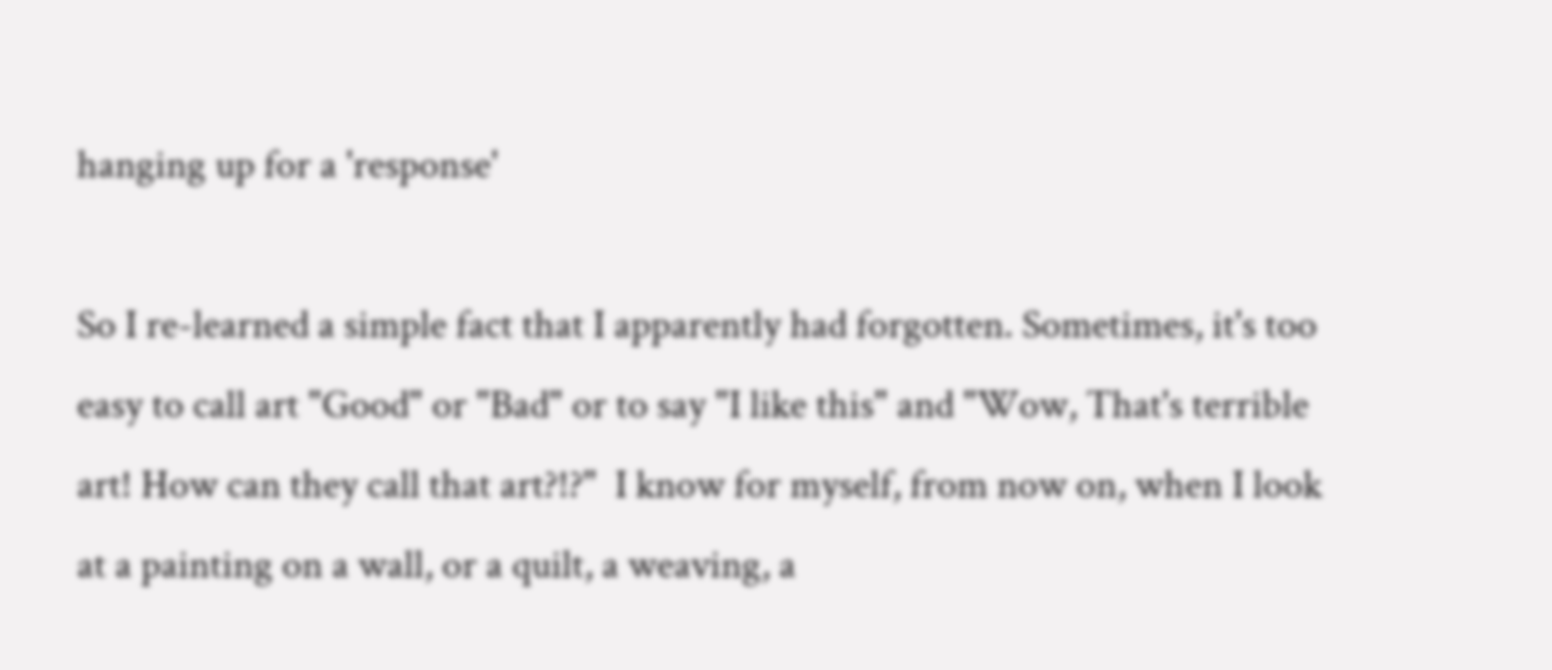hanging up for a 'response'

So I re-learned a simple fact that I apparently had forgotten. Sometimes, it's too easy to call art "Good" or "Bad" or to say "I like this" and "Wow, That's terrible art! How can they call that art?!?"  I know for myself, from now on, when I look at a painting on a wall, or a quilt, a weaving, a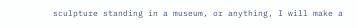sculpture standing in a museum, or anything, I will make a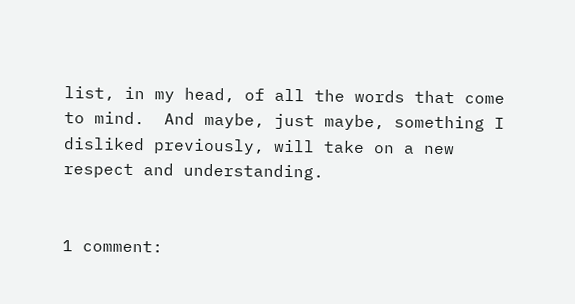list, in my head, of all the words that come to mind.  And maybe, just maybe, something I disliked previously, will take on a new respect and understanding.


1 comment: